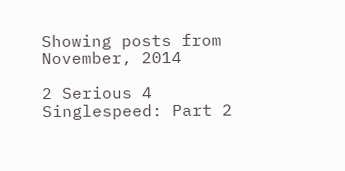Showing posts from November, 2014

2 Serious 4 Singlespeed: Part 2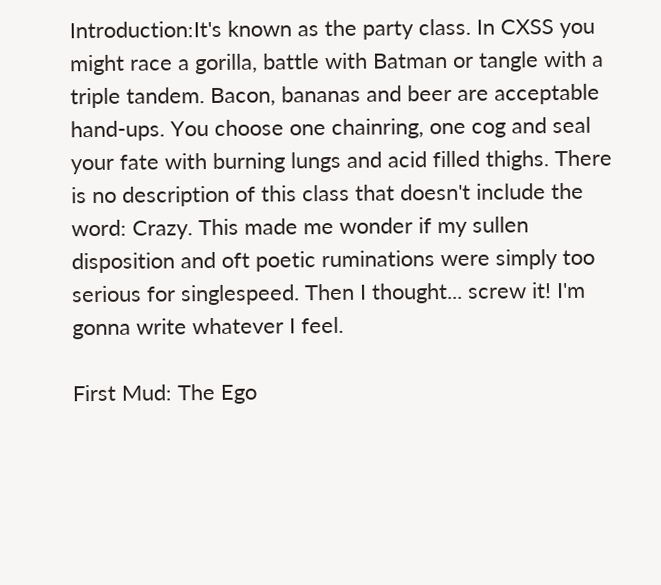Introduction:It's known as the party class. In CXSS you might race a gorilla, battle with Batman or tangle with a triple tandem. Bacon, bananas and beer are acceptable hand-ups. You choose one chainring, one cog and seal your fate with burning lungs and acid filled thighs. There is no description of this class that doesn't include the word: Crazy. This made me wonder if my sullen disposition and oft poetic ruminations were simply too serious for singlespeed. Then I thought... screw it! I'm gonna write whatever I feel.

First Mud: The Ego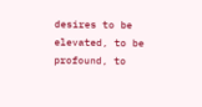desires to be elevated, to be profound, to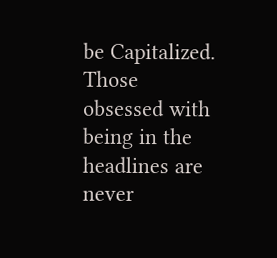be Capitalized. Those obsessed with being in the headlines are never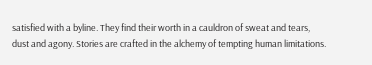satisfied with a byline. They find their worth in a cauldron of sweat and tears, dust and agony. Stories are crafted in the alchemy of tempting human limitations.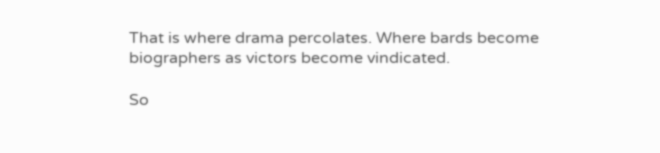That is where drama percolates. Where bards become biographers as victors become vindicated.

So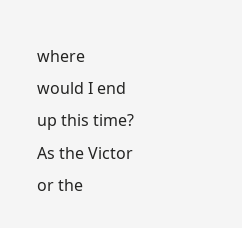where would I end up this time? As the Victor or the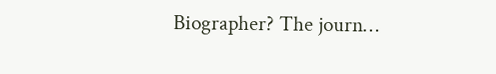Biographer? The journ…